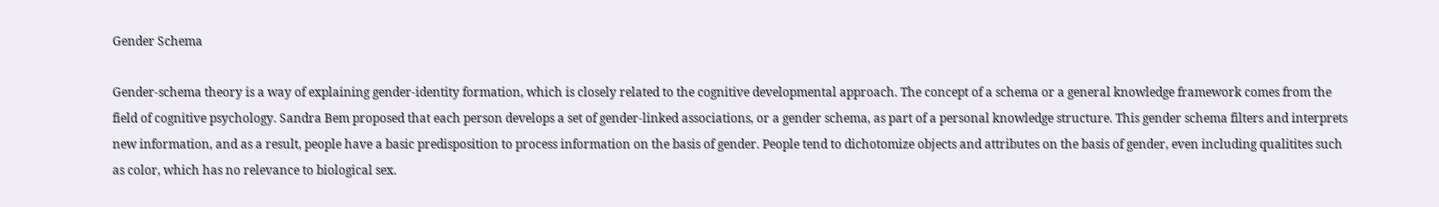Gender Schema

Gender-schema theory is a way of explaining gender-identity formation, which is closely related to the cognitive developmental approach. The concept of a schema or a general knowledge framework comes from the field of cognitive psychology. Sandra Bem proposed that each person develops a set of gender-linked associations, or a gender schema, as part of a personal knowledge structure. This gender schema filters and interprets new information, and as a result, people have a basic predisposition to process information on the basis of gender. People tend to dichotomize objects and attributes on the basis of gender, even including qualitites such as color, which has no relevance to biological sex.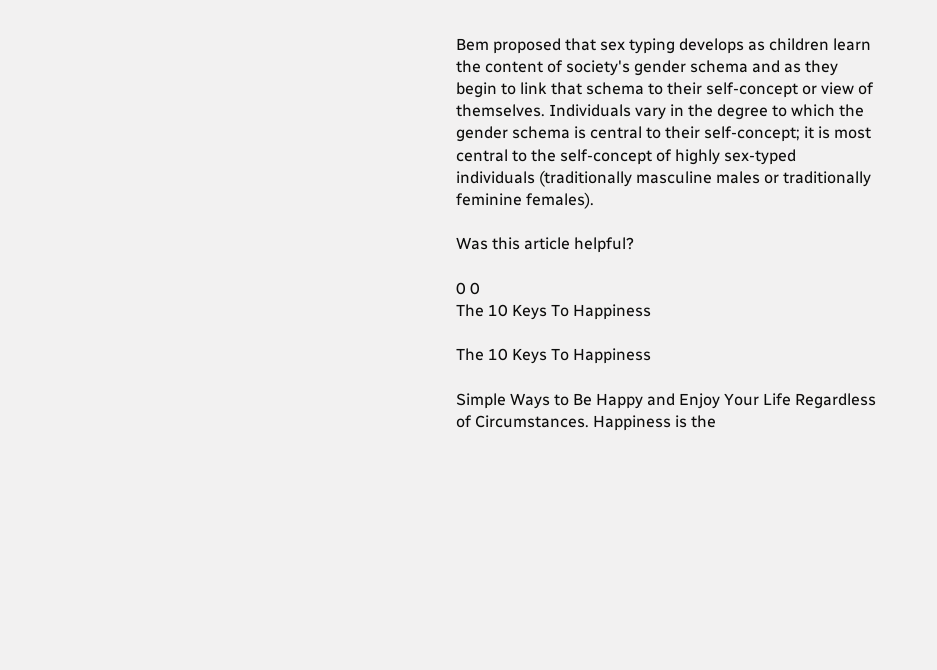Bem proposed that sex typing develops as children learn the content of society's gender schema and as they begin to link that schema to their self-concept or view of themselves. Individuals vary in the degree to which the gender schema is central to their self-concept; it is most central to the self-concept of highly sex-typed individuals (traditionally masculine males or traditionally feminine females).

Was this article helpful?

0 0
The 10 Keys To Happiness

The 10 Keys To Happiness

Simple Ways to Be Happy and Enjoy Your Life Regardless of Circumstances. Happiness is the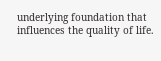underlying foundation that influences the quality of life.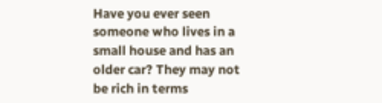Have you ever seen someone who lives in a small house and has an older car? They may not be rich in terms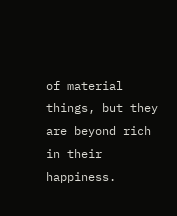of material things, but they are beyond rich in their happiness.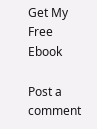Get My Free Ebook

Post a comment